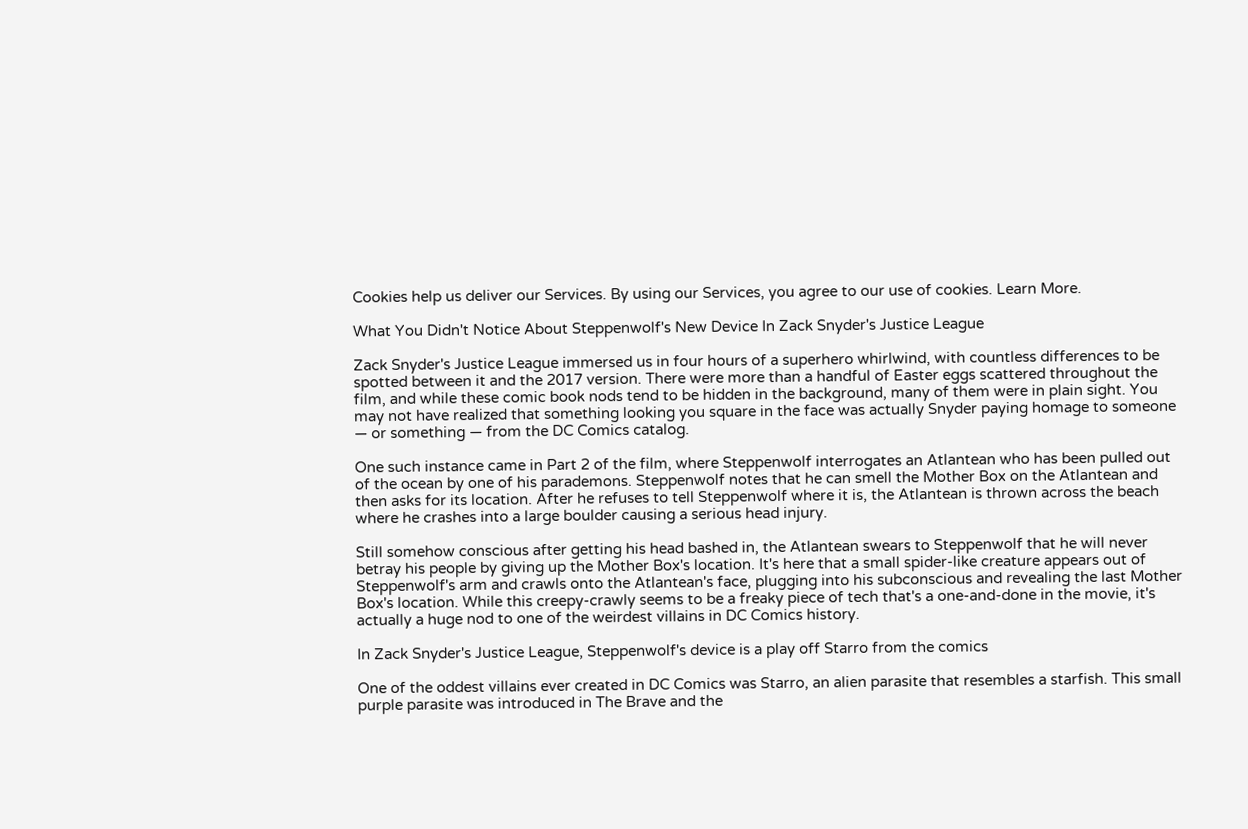Cookies help us deliver our Services. By using our Services, you agree to our use of cookies. Learn More.

What You Didn't Notice About Steppenwolf's New Device In Zack Snyder's Justice League

Zack Snyder's Justice League immersed us in four hours of a superhero whirlwind, with countless differences to be spotted between it and the 2017 version. There were more than a handful of Easter eggs scattered throughout the film, and while these comic book nods tend to be hidden in the background, many of them were in plain sight. You may not have realized that something looking you square in the face was actually Snyder paying homage to someone — or something — from the DC Comics catalog.

One such instance came in Part 2 of the film, where Steppenwolf interrogates an Atlantean who has been pulled out of the ocean by one of his parademons. Steppenwolf notes that he can smell the Mother Box on the Atlantean and then asks for its location. After he refuses to tell Steppenwolf where it is, the Atlantean is thrown across the beach where he crashes into a large boulder causing a serious head injury.

Still somehow conscious after getting his head bashed in, the Atlantean swears to Steppenwolf that he will never betray his people by giving up the Mother Box's location. It's here that a small spider-like creature appears out of Steppenwolf's arm and crawls onto the Atlantean's face, plugging into his subconscious and revealing the last Mother Box's location. While this creepy-crawly seems to be a freaky piece of tech that's a one-and-done in the movie, it's actually a huge nod to one of the weirdest villains in DC Comics history.

In Zack Snyder's Justice League, Steppenwolf's device is a play off Starro from the comics

One of the oddest villains ever created in DC Comics was Starro, an alien parasite that resembles a starfish. This small purple parasite was introduced in The Brave and the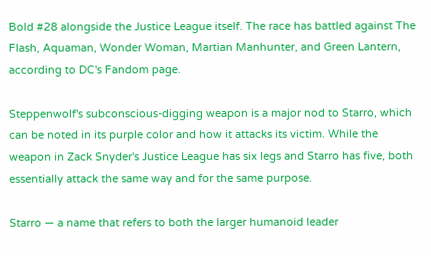Bold #28 alongside the Justice League itself. The race has battled against The Flash, Aquaman, Wonder Woman, Martian Manhunter, and Green Lantern, according to DC's Fandom page.

Steppenwolf's subconscious-digging weapon is a major nod to Starro, which can be noted in its purple color and how it attacks its victim. While the weapon in Zack Snyder's Justice League has six legs and Starro has five, both essentially attack the same way and for the same purpose.

Starro — a name that refers to both the larger humanoid leader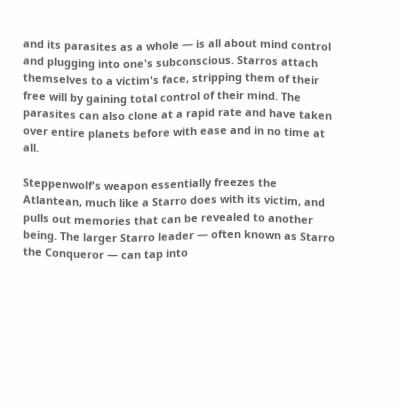and its parasites as a whole — is all about mind control and plugging into one's subconscious. Starros attach themselves to a victim's face, stripping them of their free will by gaining total control of their mind. The parasites can also clone at a rapid rate and have taken over entire planets before with ease and in no time at all.

Steppenwolf's weapon essentially freezes the Atlantean, much like a Starro does with its victim, and pulls out memories that can be revealed to another being. The larger Starro leader — often known as Starro the Conqueror — can tap into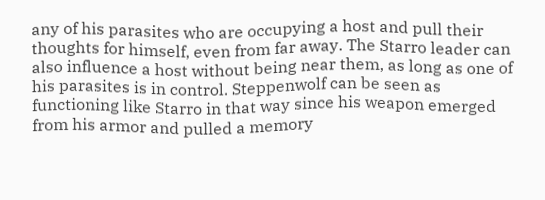any of his parasites who are occupying a host and pull their thoughts for himself, even from far away. The Starro leader can also influence a host without being near them, as long as one of his parasites is in control. Steppenwolf can be seen as functioning like Starro in that way since his weapon emerged from his armor and pulled a memory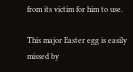from its victim for him to use.

This major Easter egg is easily missed by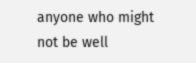anyone who might not be well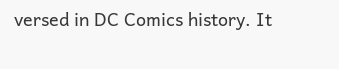versed in DC Comics history. It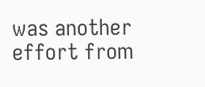was another effort from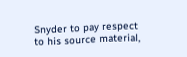Snyder to pay respect to his source material,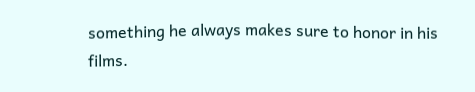something he always makes sure to honor in his films.